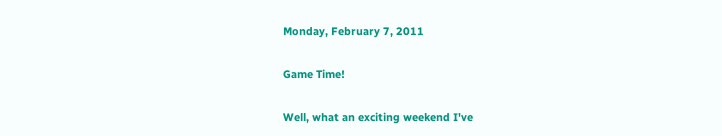Monday, February 7, 2011

Game Time!

Well, what an exciting weekend I've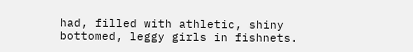had, filled with athletic, shiny bottomed, leggy girls in fishnets.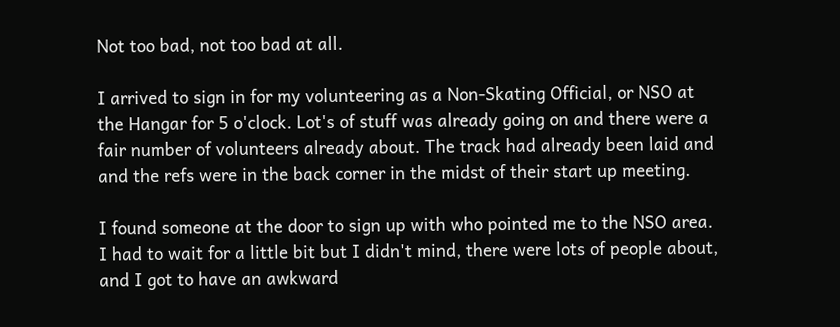Not too bad, not too bad at all.

I arrived to sign in for my volunteering as a Non-Skating Official, or NSO at the Hangar for 5 o'clock. Lot's of stuff was already going on and there were a fair number of volunteers already about. The track had already been laid and and the refs were in the back corner in the midst of their start up meeting.

I found someone at the door to sign up with who pointed me to the NSO area. I had to wait for a little bit but I didn't mind, there were lots of people about, and I got to have an awkward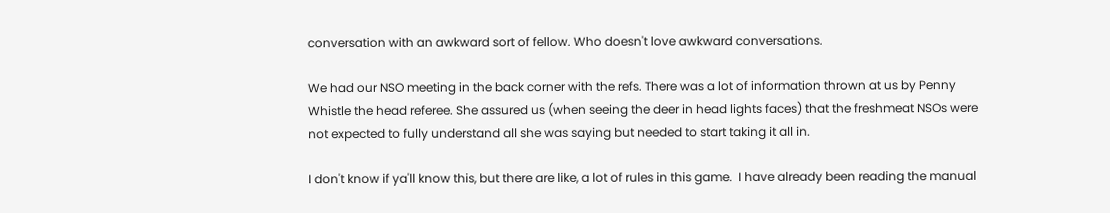conversation with an awkward sort of fellow. Who doesn't love awkward conversations.

We had our NSO meeting in the back corner with the refs. There was a lot of information thrown at us by Penny Whistle the head referee. She assured us (when seeing the deer in head lights faces) that the freshmeat NSOs were not expected to fully understand all she was saying but needed to start taking it all in.

I don't know if ya'll know this, but there are like, a lot of rules in this game.  I have already been reading the manual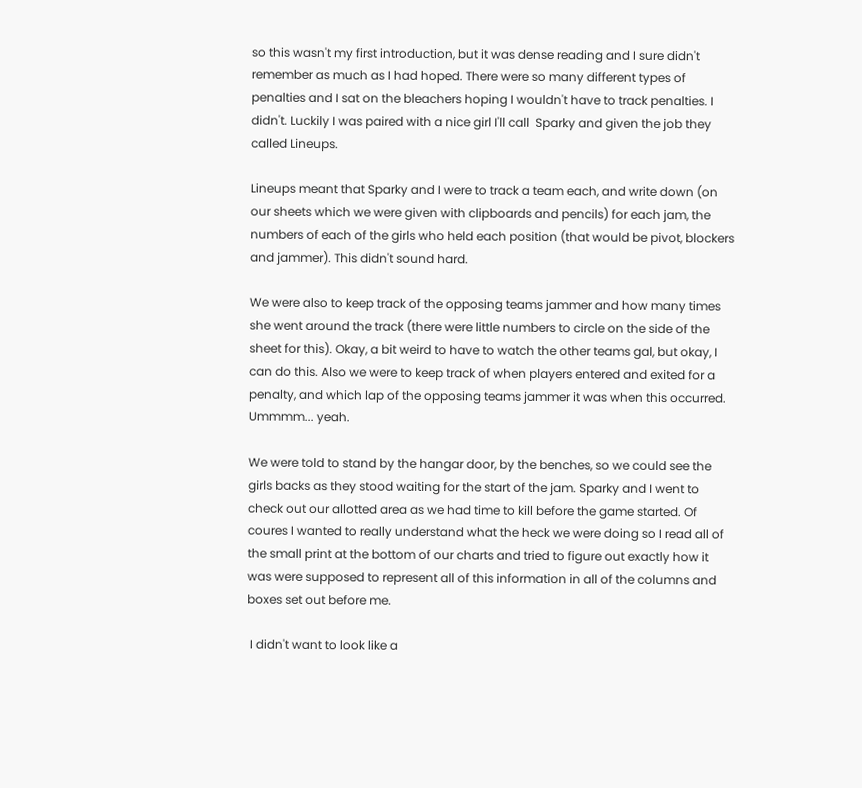so this wasn't my first introduction, but it was dense reading and I sure didn't remember as much as I had hoped. There were so many different types of penalties and I sat on the bleachers hoping I wouldn't have to track penalties. I didn't. Luckily I was paired with a nice girl I'll call  Sparky and given the job they called Lineups.

Lineups meant that Sparky and I were to track a team each, and write down (on our sheets which we were given with clipboards and pencils) for each jam, the numbers of each of the girls who held each position (that would be pivot, blockers and jammer). This didn't sound hard.

We were also to keep track of the opposing teams jammer and how many times she went around the track (there were little numbers to circle on the side of the sheet for this). Okay, a bit weird to have to watch the other teams gal, but okay, I can do this. Also we were to keep track of when players entered and exited for a penalty, and which lap of the opposing teams jammer it was when this occurred. Ummmm... yeah.

We were told to stand by the hangar door, by the benches, so we could see the girls backs as they stood waiting for the start of the jam. Sparky and I went to check out our allotted area as we had time to kill before the game started. Of coures I wanted to really understand what the heck we were doing so I read all of the small print at the bottom of our charts and tried to figure out exactly how it was were supposed to represent all of this information in all of the columns and boxes set out before me.

 I didn't want to look like a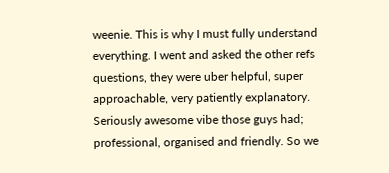weenie. This is why I must fully understand everything. I went and asked the other refs questions, they were uber helpful, super approachable, very patiently explanatory. Seriously awesome vibe those guys had; professional, organised and friendly. So we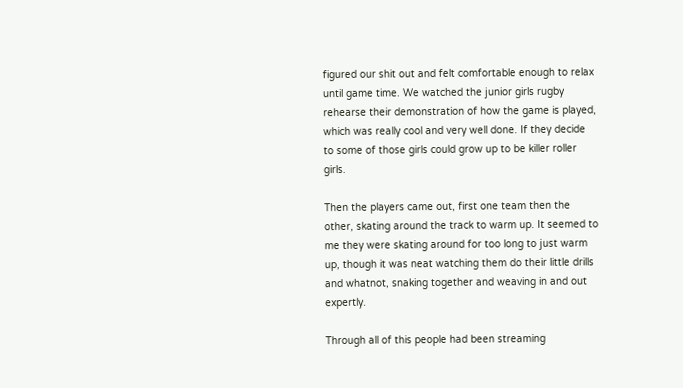figured our shit out and felt comfortable enough to relax until game time. We watched the junior girls rugby rehearse their demonstration of how the game is played, which was really cool and very well done. If they decide to some of those girls could grow up to be killer roller girls.

Then the players came out, first one team then the other, skating around the track to warm up. It seemed to me they were skating around for too long to just warm up, though it was neat watching them do their little drills and whatnot, snaking together and weaving in and out expertly.

Through all of this people had been streaming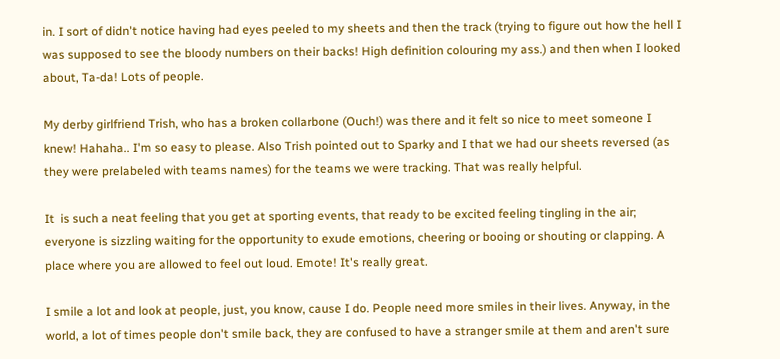in. I sort of didn't notice having had eyes peeled to my sheets and then the track (trying to figure out how the hell I was supposed to see the bloody numbers on their backs! High definition colouring my ass.) and then when I looked about, Ta-da! Lots of people.

My derby girlfriend Trish, who has a broken collarbone (Ouch!) was there and it felt so nice to meet someone I knew! Hahaha.. I'm so easy to please. Also Trish pointed out to Sparky and I that we had our sheets reversed (as they were prelabeled with teams names) for the teams we were tracking. That was really helpful.

It  is such a neat feeling that you get at sporting events, that ready to be excited feeling tingling in the air; everyone is sizzling waiting for the opportunity to exude emotions, cheering or booing or shouting or clapping. A place where you are allowed to feel out loud. Emote! It's really great.

I smile a lot and look at people, just, you know, cause I do. People need more smiles in their lives. Anyway, in the world, a lot of times people don't smile back, they are confused to have a stranger smile at them and aren't sure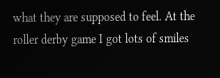what they are supposed to feel. At the roller derby game I got lots of smiles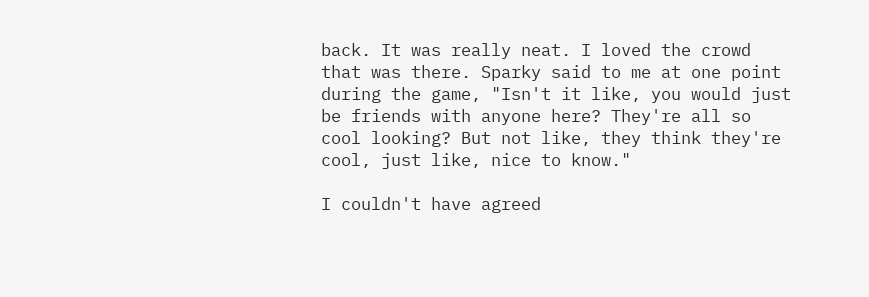back. It was really neat. I loved the crowd that was there. Sparky said to me at one point during the game, "Isn't it like, you would just be friends with anyone here? They're all so cool looking? But not like, they think they're cool, just like, nice to know."

I couldn't have agreed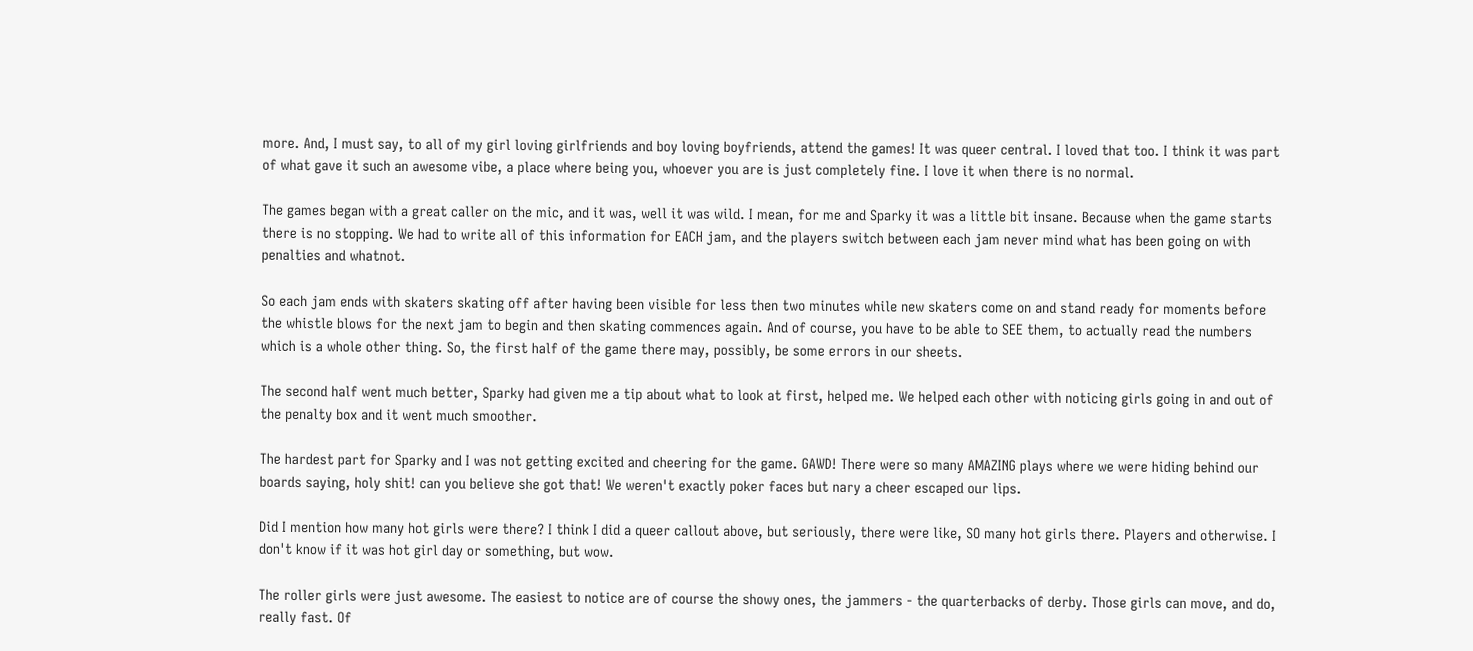more. And, I must say, to all of my girl loving girlfriends and boy loving boyfriends, attend the games! It was queer central. I loved that too. I think it was part of what gave it such an awesome vibe, a place where being you, whoever you are is just completely fine. I love it when there is no normal.

The games began with a great caller on the mic, and it was, well it was wild. I mean, for me and Sparky it was a little bit insane. Because when the game starts there is no stopping. We had to write all of this information for EACH jam, and the players switch between each jam never mind what has been going on with penalties and whatnot.

So each jam ends with skaters skating off after having been visible for less then two minutes while new skaters come on and stand ready for moments before the whistle blows for the next jam to begin and then skating commences again. And of course, you have to be able to SEE them, to actually read the numbers which is a whole other thing. So, the first half of the game there may, possibly, be some errors in our sheets.

The second half went much better, Sparky had given me a tip about what to look at first, helped me. We helped each other with noticing girls going in and out of the penalty box and it went much smoother.

The hardest part for Sparky and I was not getting excited and cheering for the game. GAWD! There were so many AMAZING plays where we were hiding behind our boards saying, holy shit! can you believe she got that! We weren't exactly poker faces but nary a cheer escaped our lips.

Did I mention how many hot girls were there? I think I did a queer callout above, but seriously, there were like, SO many hot girls there. Players and otherwise. I don't know if it was hot girl day or something, but wow.

The roller girls were just awesome. The easiest to notice are of course the showy ones, the jammers - the quarterbacks of derby. Those girls can move, and do, really fast. Of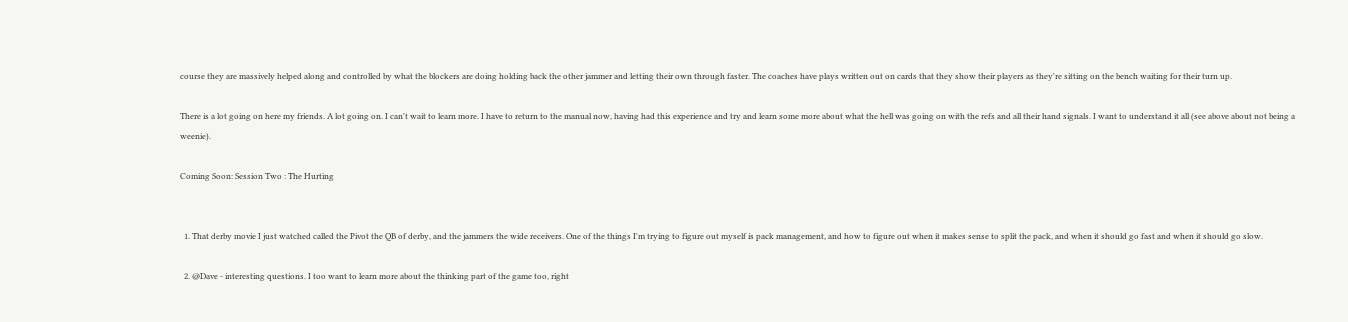course they are massively helped along and controlled by what the blockers are doing holding back the other jammer and letting their own through faster. The coaches have plays written out on cards that they show their players as they're sitting on the bench waiting for their turn up.

There is a lot going on here my friends. A lot going on. I can't wait to learn more. I have to return to the manual now, having had this experience and try and learn some more about what the hell was going on with the refs and all their hand signals. I want to understand it all (see above about not being a weenie).

Coming Soon: Session Two : The Hurting


  1. That derby movie I just watched called the Pivot the QB of derby, and the jammers the wide receivers. One of the things I'm trying to figure out myself is pack management, and how to figure out when it makes sense to split the pack, and when it should go fast and when it should go slow.

  2. @Dave - interesting questions. I too want to learn more about the thinking part of the game too, right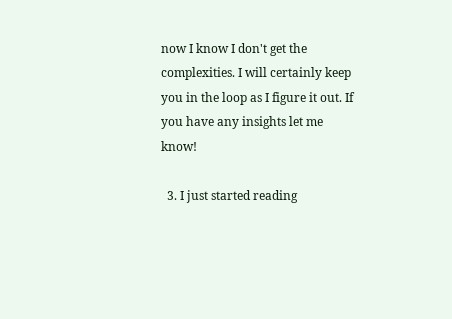now I know I don't get the complexities. I will certainly keep you in the loop as I figure it out. If you have any insights let me know!

  3. I just started reading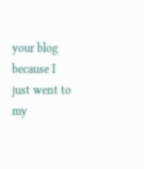your blog because I just went to my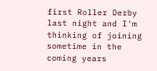first Roller Derby last night and I'm thinking of joining sometime in the coming years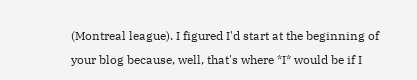(Montreal league). I figured I'd start at the beginning of your blog because, well, that's where *I* would be if I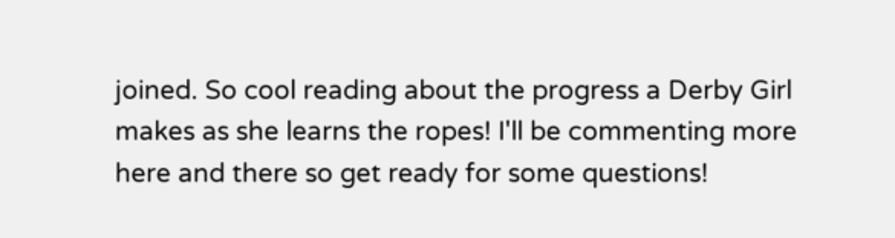joined. So cool reading about the progress a Derby Girl makes as she learns the ropes! I'll be commenting more here and there so get ready for some questions!